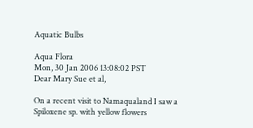Aquatic Bulbs

Aqua Flora
Mon, 30 Jan 2006 13:08:02 PST
Dear Mary Sue et al,

On a recent visit to Namaqualand I saw a Spiloxene sp. with yellow flowers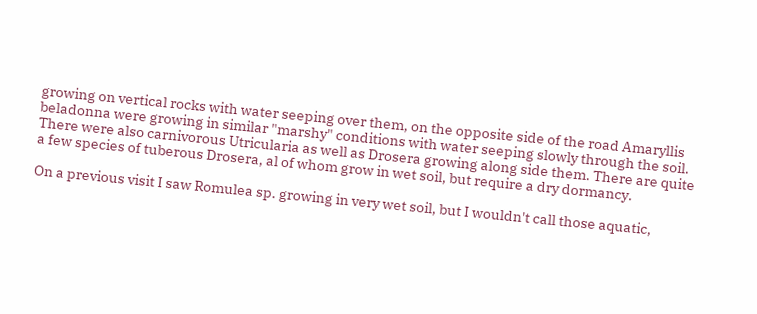growing on vertical rocks with water seeping over them, on the opposite side of the road Amaryllis beladonna were growing in similar "marshy" conditions with water seeping slowly through the soil. There were also carnivorous Utricularia as well as Drosera growing along side them. There are quite a few species of tuberous Drosera, al of whom grow in wet soil, but require a dry dormancy.

On a previous visit I saw Romulea sp. growing in very wet soil, but I wouldn't call those aquatic,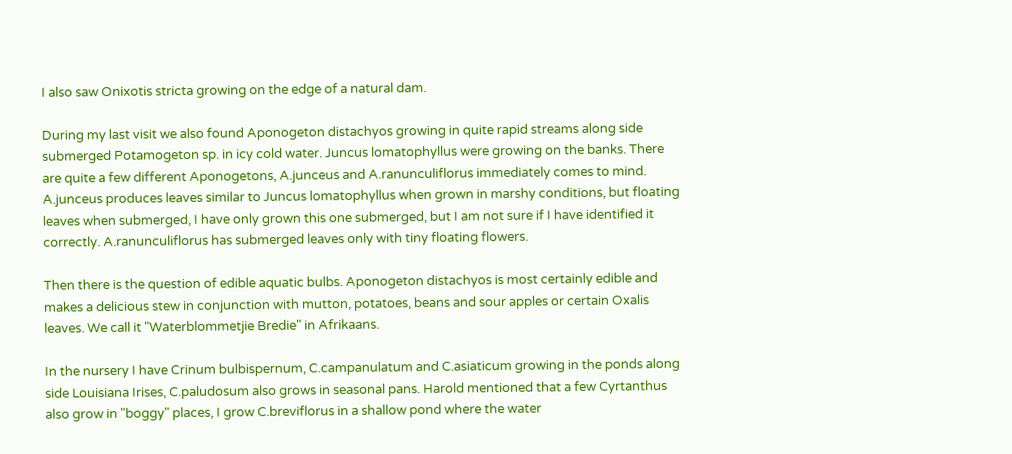I also saw Onixotis stricta growing on the edge of a natural dam.

During my last visit we also found Aponogeton distachyos growing in quite rapid streams along side submerged Potamogeton sp. in icy cold water. Juncus lomatophyllus were growing on the banks. There are quite a few different Aponogetons, A.junceus and A.ranunculiflorus immediately comes to mind. A.junceus produces leaves similar to Juncus lomatophyllus when grown in marshy conditions, but floating leaves when submerged, I have only grown this one submerged, but I am not sure if I have identified it correctly. A.ranunculiflorus has submerged leaves only with tiny floating flowers.

Then there is the question of edible aquatic bulbs. Aponogeton distachyos is most certainly edible and makes a delicious stew in conjunction with mutton, potatoes, beans and sour apples or certain Oxalis leaves. We call it "Waterblommetjie Bredie" in Afrikaans.

In the nursery I have Crinum bulbispernum, C.campanulatum and C.asiaticum growing in the ponds along side Louisiana Irises, C.paludosum also grows in seasonal pans. Harold mentioned that a few Cyrtanthus also grow in "boggy" places, I grow C.breviflorus in a shallow pond where the water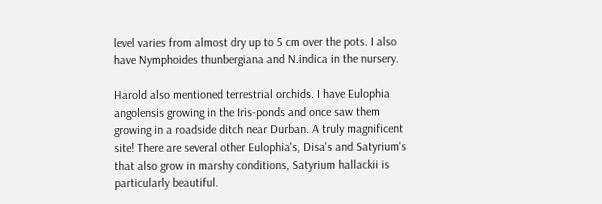level varies from almost dry up to 5 cm over the pots. I also have Nymphoides thunbergiana and N.indica in the nursery.

Harold also mentioned terrestrial orchids. I have Eulophia angolensis growing in the Iris-ponds and once saw them growing in a roadside ditch near Durban. A truly magnificent site! There are several other Eulophia's, Disa's and Satyrium's that also grow in marshy conditions, Satyrium hallackii is particularly beautiful.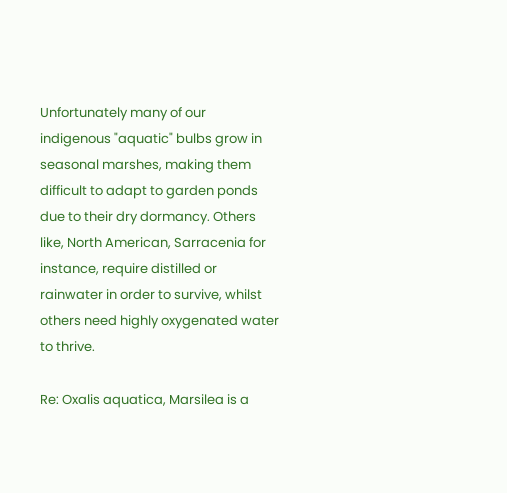Unfortunately many of our indigenous "aquatic" bulbs grow in seasonal marshes, making them difficult to adapt to garden ponds due to their dry dormancy. Others like, North American, Sarracenia for instance, require distilled or rainwater in order to survive, whilst others need highly oxygenated water to thrive.

Re: Oxalis aquatica, Marsilea is a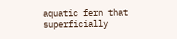aquatic fern that superficially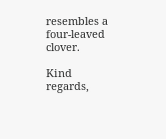resembles a four-leaved clover.

Kind regards,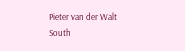Pieter van der Walt
South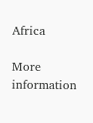Africa

More information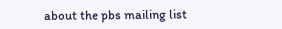about the pbs mailing list